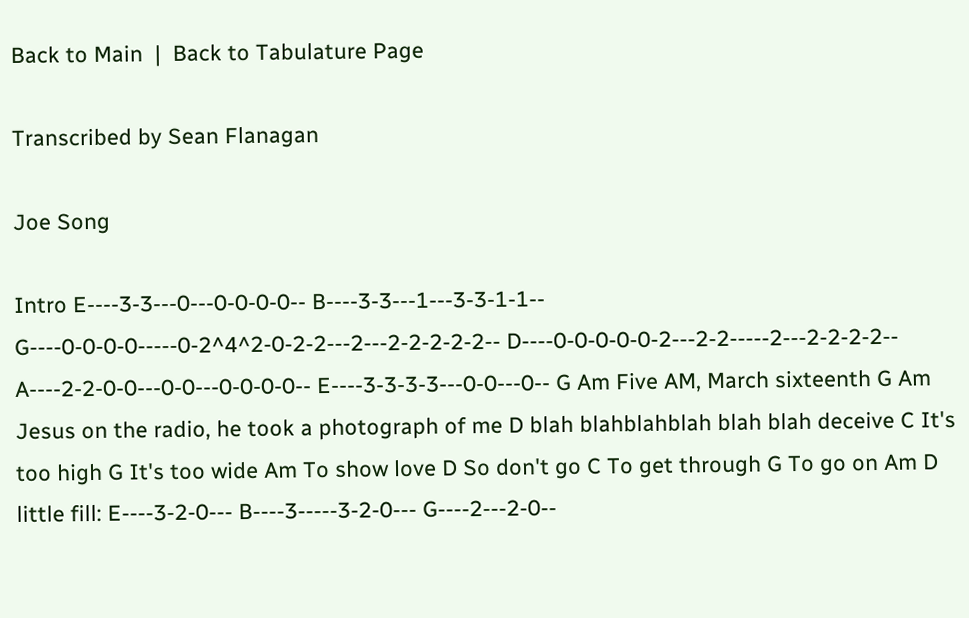Back to Main  |  Back to Tabulature Page

Transcribed by Sean Flanagan

Joe Song

Intro E----3-3---0---0-0-0-0-- B----3-3---1---3-3-1-1-- G----0-0-0-0-----0-2^4^2-0-2-2---2---2-2-2-2-2-- D----0-0-0-0-0-2---2-2-----2---2-2-2-2-- A----2-2-0-0---0-0---0-0-0-0-- E----3-3-3-3---0-0---0-- G Am Five AM, March sixteenth G Am Jesus on the radio, he took a photograph of me D blah blahblahblah blah blah deceive C It's too high G It's too wide Am To show love D So don't go C To get through G To go on Am D little fill: E----3-2-0--- B----3-----3-2-0--- G----2---2-0--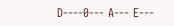D----0--- A--- E---